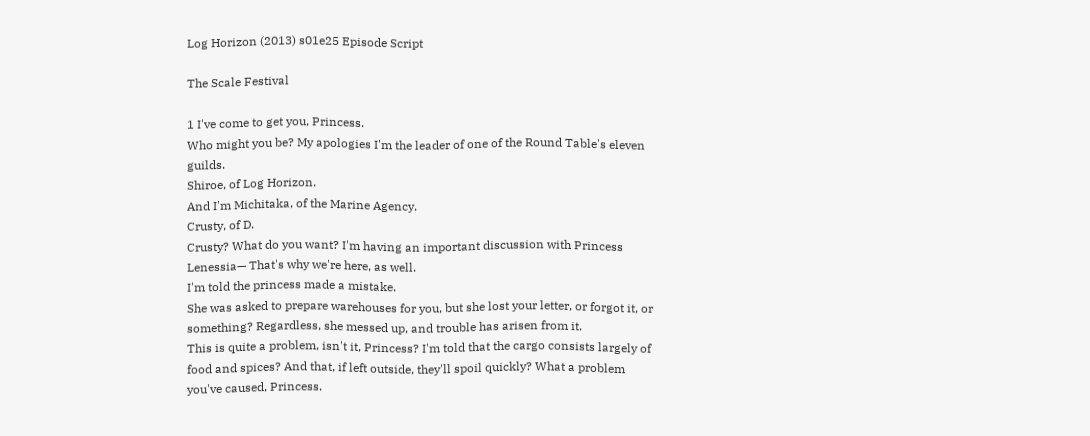Log Horizon (2013) s01e25 Episode Script

The Scale Festival

1 I've come to get you, Princess.
Who might you be? My apologies I'm the leader of one of the Round Table's eleven guilds.
Shiroe, of Log Horizon.
And I'm Michitaka, of the Marine Agency.
Crusty, of D.
Crusty? What do you want? I'm having an important discussion with Princess Lenessia— That's why we're here, as well.
I'm told the princess made a mistake.
She was asked to prepare warehouses for you, but she lost your letter, or forgot it, or something? Regardless, she messed up, and trouble has arisen from it.
This is quite a problem, isn't it, Princess? I'm told that the cargo consists largely of food and spices? And that, if left outside, they'll spoil quickly? What a problem you've caused, Princess.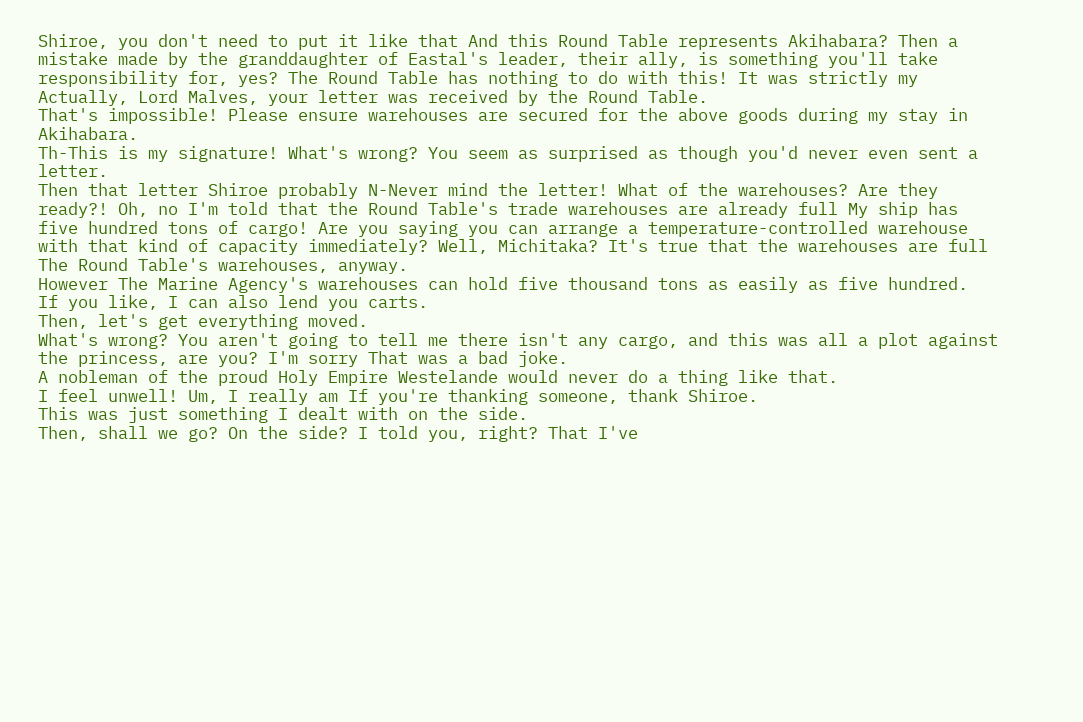Shiroe, you don't need to put it like that And this Round Table represents Akihabara? Then a mistake made by the granddaughter of Eastal's leader, their ally, is something you'll take responsibility for, yes? The Round Table has nothing to do with this! It was strictly my Actually, Lord Malves, your letter was received by the Round Table.
That's impossible! Please ensure warehouses are secured for the above goods during my stay in Akihabara.
Th-This is my signature! What's wrong? You seem as surprised as though you'd never even sent a letter.
Then that letter Shiroe probably N-Never mind the letter! What of the warehouses? Are they ready?! Oh, no I'm told that the Round Table's trade warehouses are already full My ship has five hundred tons of cargo! Are you saying you can arrange a temperature-controlled warehouse with that kind of capacity immediately? Well, Michitaka? It's true that the warehouses are full The Round Table's warehouses, anyway.
However The Marine Agency's warehouses can hold five thousand tons as easily as five hundred.
If you like, I can also lend you carts.
Then, let's get everything moved.
What's wrong? You aren't going to tell me there isn't any cargo, and this was all a plot against the princess, are you? I'm sorry That was a bad joke.
A nobleman of the proud Holy Empire Westelande would never do a thing like that.
I feel unwell! Um, I really am If you're thanking someone, thank Shiroe.
This was just something I dealt with on the side.
Then, shall we go? On the side? I told you, right? That I've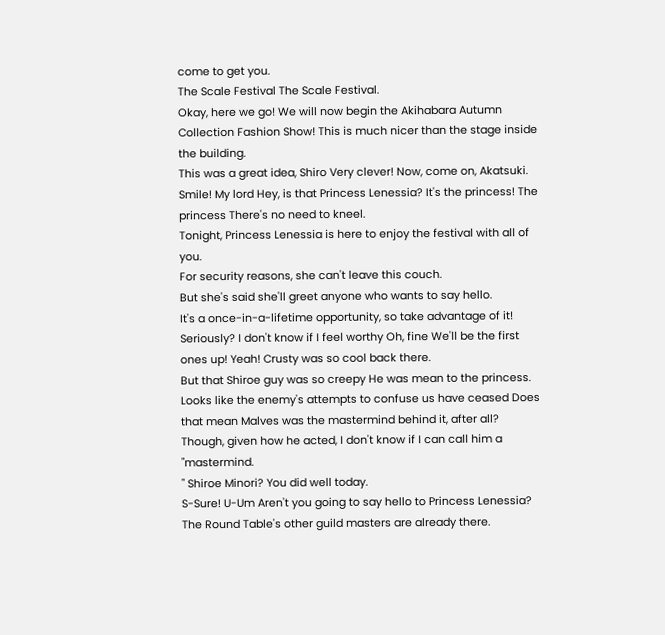come to get you.
The Scale Festival The Scale Festival.
Okay, here we go! We will now begin the Akihabara Autumn Collection Fashion Show! This is much nicer than the stage inside the building.
This was a great idea, Shiro Very clever! Now, come on, Akatsuki.
Smile! My lord Hey, is that Princess Lenessia? It's the princess! The princess There's no need to kneel.
Tonight, Princess Lenessia is here to enjoy the festival with all of you.
For security reasons, she can't leave this couch.
But she's said she'll greet anyone who wants to say hello.
It's a once-in-a-lifetime opportunity, so take advantage of it! Seriously? I don't know if I feel worthy Oh, fine We'll be the first ones up! Yeah! Crusty was so cool back there.
But that Shiroe guy was so creepy He was mean to the princess.
Looks like the enemy's attempts to confuse us have ceased Does that mean Malves was the mastermind behind it, after all? Though, given how he acted, I don't know if I can call him a "mastermind.
" Shiroe Minori? You did well today.
S-Sure! U-Um Aren't you going to say hello to Princess Lenessia? The Round Table's other guild masters are already there.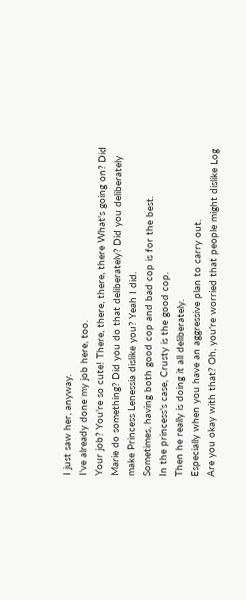I just saw her, anyway.
I've already done my job here, too.
Your job? You're so cute! There, there, there, there What's going on? Did Marie do something? Did you do that deliberately? Did you deliberately make Princess Lenessia dislike you? Yeah I did.
Sometimes, having both good cop and bad cop is for the best.
In the princess's case, Crusty is the good cop.
Then he really is doing it all deliberately.
Especially when you have an aggressive plan to carry out.
Are you okay with that? Oh, you're worried that people might dislike Log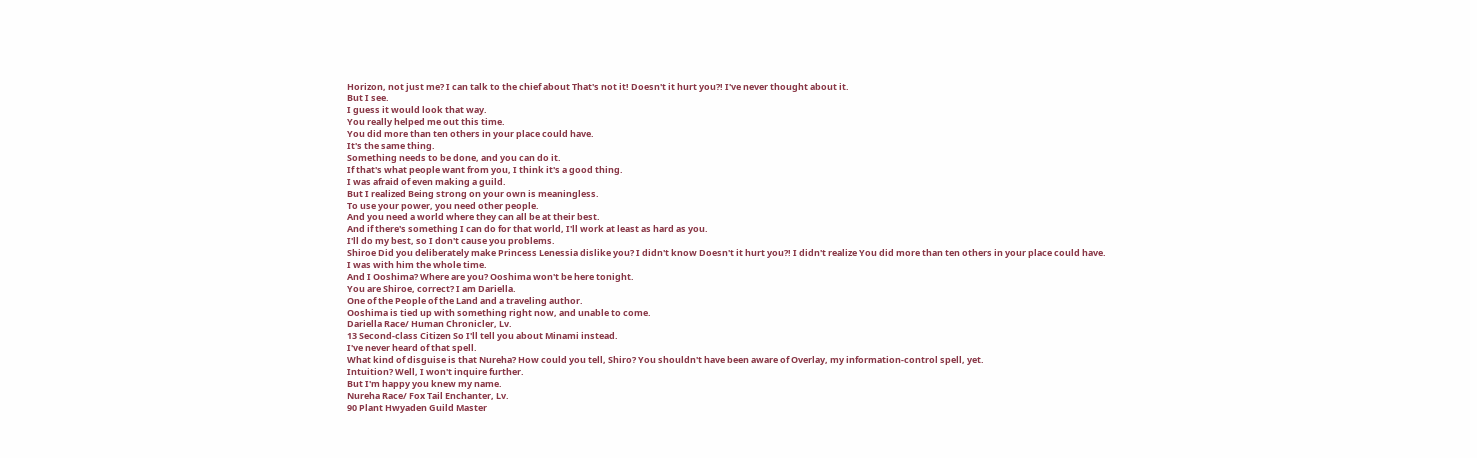Horizon, not just me? I can talk to the chief about That's not it! Doesn't it hurt you?! I've never thought about it.
But I see.
I guess it would look that way.
You really helped me out this time.
You did more than ten others in your place could have.
It's the same thing.
Something needs to be done, and you can do it.
If that's what people want from you, I think it's a good thing.
I was afraid of even making a guild.
But I realized Being strong on your own is meaningless.
To use your power, you need other people.
And you need a world where they can all be at their best.
And if there's something I can do for that world, I'll work at least as hard as you.
I'll do my best, so I don't cause you problems.
Shiroe Did you deliberately make Princess Lenessia dislike you? I didn't know Doesn't it hurt you?! I didn't realize You did more than ten others in your place could have.
I was with him the whole time.
And I Ooshima? Where are you? Ooshima won't be here tonight.
You are Shiroe, correct? I am Dariella.
One of the People of the Land and a traveling author.
Ooshima is tied up with something right now, and unable to come.
Dariella Race/ Human Chronicler, Lv.
13 Second-class Citizen So I'll tell you about Minami instead.
I've never heard of that spell.
What kind of disguise is that Nureha? How could you tell, Shiro? You shouldn't have been aware of Overlay, my information-control spell, yet.
Intuition? Well, I won't inquire further.
But I'm happy you knew my name.
Nureha Race/ Fox Tail Enchanter, Lv.
90 Plant Hwyaden Guild Master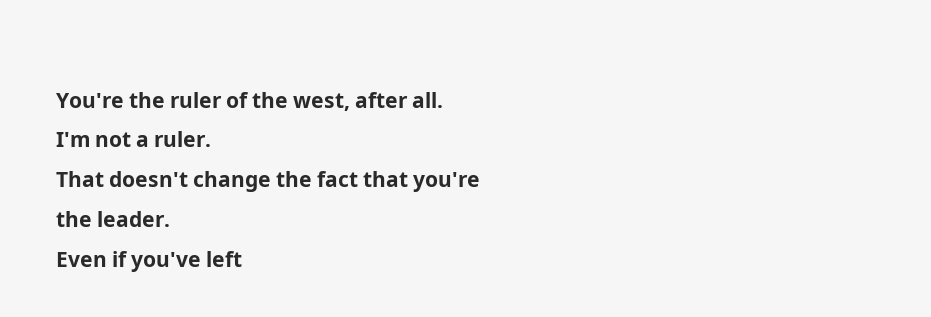You're the ruler of the west, after all.
I'm not a ruler.
That doesn't change the fact that you're the leader.
Even if you've left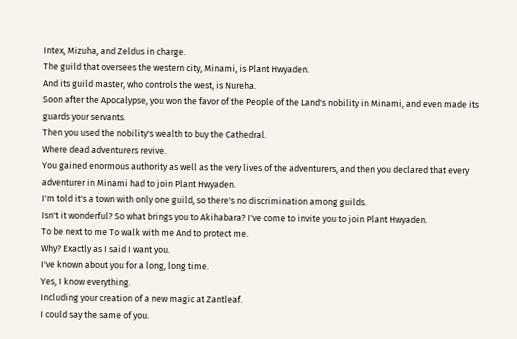Intex, Mizuha, and Zeldus in charge.
The guild that oversees the western city, Minami, is Plant Hwyaden.
And its guild master, who controls the west, is Nureha.
Soon after the Apocalypse, you won the favor of the People of the Land's nobility in Minami, and even made its guards your servants.
Then you used the nobility's wealth to buy the Cathedral.
Where dead adventurers revive.
You gained enormous authority as well as the very lives of the adventurers, and then you declared that every adventurer in Minami had to join Plant Hwyaden.
I'm told it's a town with only one guild, so there's no discrimination among guilds.
Isn't it wonderful? So what brings you to Akihabara? I've come to invite you to join Plant Hwyaden.
To be next to me To walk with me And to protect me.
Why? Exactly as I said I want you.
I've known about you for a long, long time.
Yes, I know everything.
Including your creation of a new magic at Zantleaf.
I could say the same of you.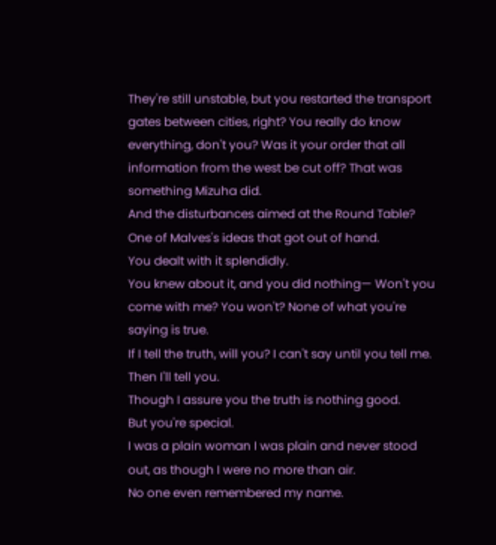They're still unstable, but you restarted the transport gates between cities, right? You really do know everything, don't you? Was it your order that all information from the west be cut off? That was something Mizuha did.
And the disturbances aimed at the Round Table? One of Malves's ideas that got out of hand.
You dealt with it splendidly.
You knew about it, and you did nothing— Won't you come with me? You won't? None of what you're saying is true.
If I tell the truth, will you? I can't say until you tell me.
Then I'll tell you.
Though I assure you the truth is nothing good.
But you're special.
I was a plain woman I was plain and never stood out, as though I were no more than air.
No one even remembered my name.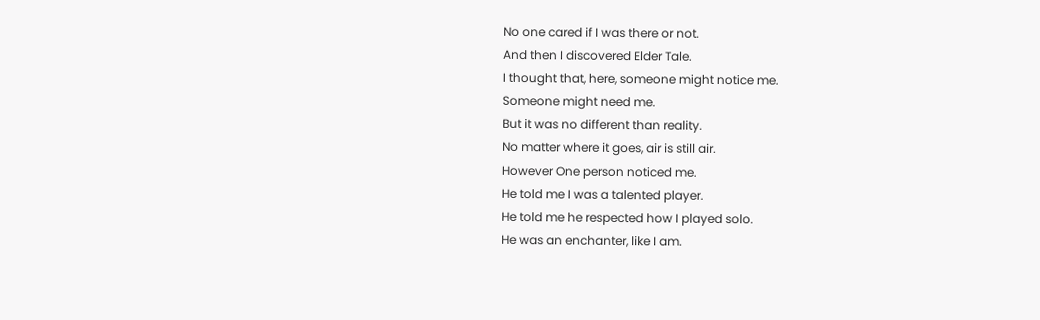No one cared if I was there or not.
And then I discovered Elder Tale.
I thought that, here, someone might notice me.
Someone might need me.
But it was no different than reality.
No matter where it goes, air is still air.
However One person noticed me.
He told me I was a talented player.
He told me he respected how I played solo.
He was an enchanter, like I am.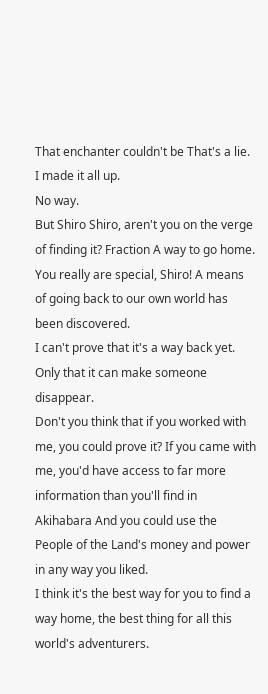That enchanter couldn't be That's a lie.
I made it all up.
No way.
But Shiro Shiro, aren't you on the verge of finding it? Fraction A way to go home.
You really are special, Shiro! A means of going back to our own world has been discovered.
I can't prove that it's a way back yet.
Only that it can make someone disappear.
Don't you think that if you worked with me, you could prove it? If you came with me, you'd have access to far more information than you'll find in Akihabara And you could use the People of the Land's money and power in any way you liked.
I think it's the best way for you to find a way home, the best thing for all this world's adventurers.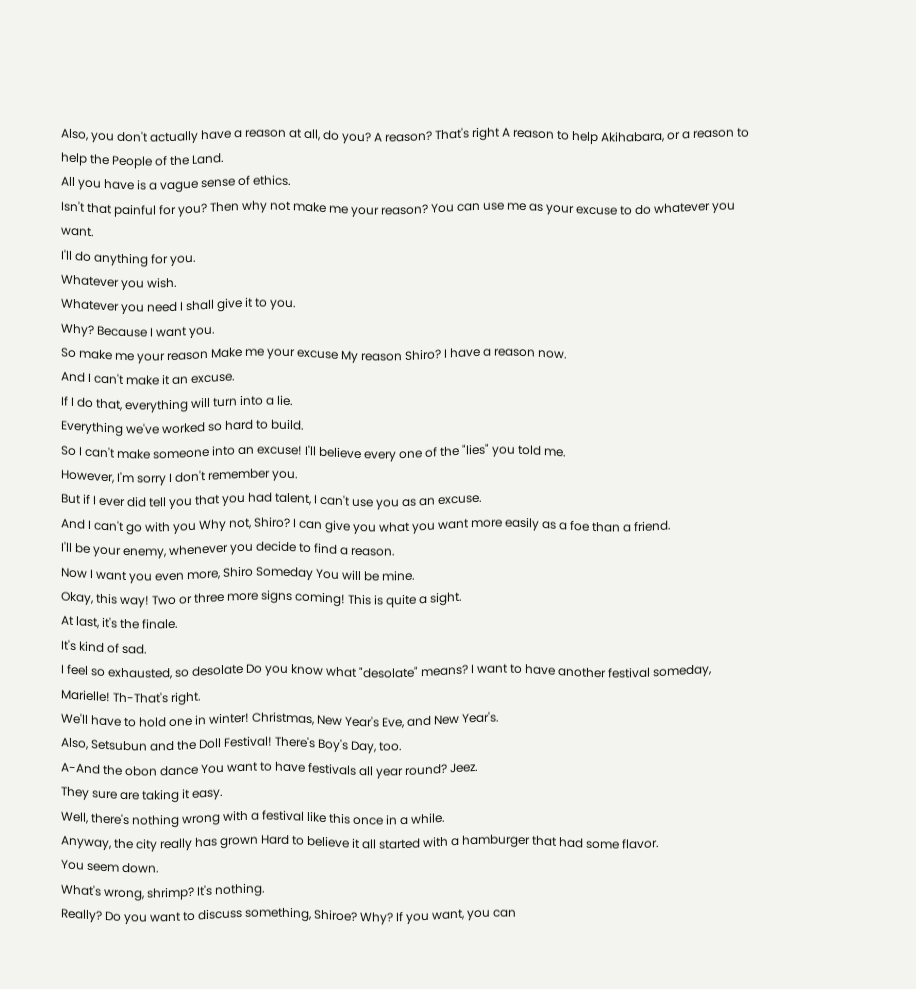Also, you don't actually have a reason at all, do you? A reason? That's right A reason to help Akihabara, or a reason to help the People of the Land.
All you have is a vague sense of ethics.
Isn't that painful for you? Then why not make me your reason? You can use me as your excuse to do whatever you want.
I'll do anything for you.
Whatever you wish.
Whatever you need I shall give it to you.
Why? Because I want you.
So make me your reason Make me your excuse My reason Shiro? I have a reason now.
And I can't make it an excuse.
If I do that, everything will turn into a lie.
Everything we've worked so hard to build.
So I can't make someone into an excuse! I'll believe every one of the "lies" you told me.
However, I'm sorry I don't remember you.
But if I ever did tell you that you had talent, I can't use you as an excuse.
And I can't go with you Why not, Shiro? I can give you what you want more easily as a foe than a friend.
I'll be your enemy, whenever you decide to find a reason.
Now I want you even more, Shiro Someday You will be mine.
Okay, this way! Two or three more signs coming! This is quite a sight.
At last, it's the finale.
It's kind of sad.
I feel so exhausted, so desolate Do you know what "desolate" means? I want to have another festival someday, Marielle! Th-That's right.
We'll have to hold one in winter! Christmas, New Year's Eve, and New Year's.
Also, Setsubun and the Doll Festival! There's Boy's Day, too.
A-And the obon dance You want to have festivals all year round? Jeez.
They sure are taking it easy.
Well, there's nothing wrong with a festival like this once in a while.
Anyway, the city really has grown Hard to believe it all started with a hamburger that had some flavor.
You seem down.
What's wrong, shrimp? It's nothing.
Really? Do you want to discuss something, Shiroe? Why? If you want, you can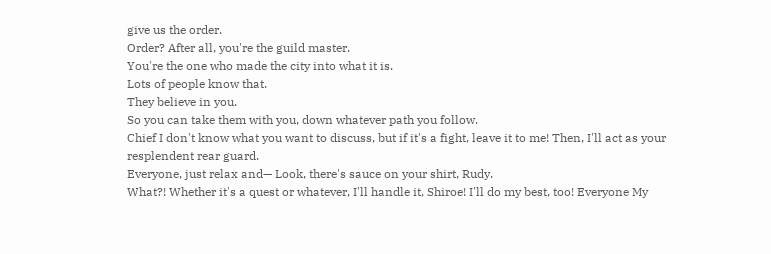give us the order.
Order? After all, you're the guild master.
You're the one who made the city into what it is.
Lots of people know that.
They believe in you.
So you can take them with you, down whatever path you follow.
Chief I don't know what you want to discuss, but if it's a fight, leave it to me! Then, I'll act as your resplendent rear guard.
Everyone, just relax and— Look, there's sauce on your shirt, Rudy.
What?! Whether it's a quest or whatever, I'll handle it, Shiroe! I'll do my best, too! Everyone My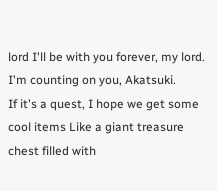lord I'll be with you forever, my lord.
I'm counting on you, Akatsuki.
If it's a quest, I hope we get some cool items Like a giant treasure chest filled with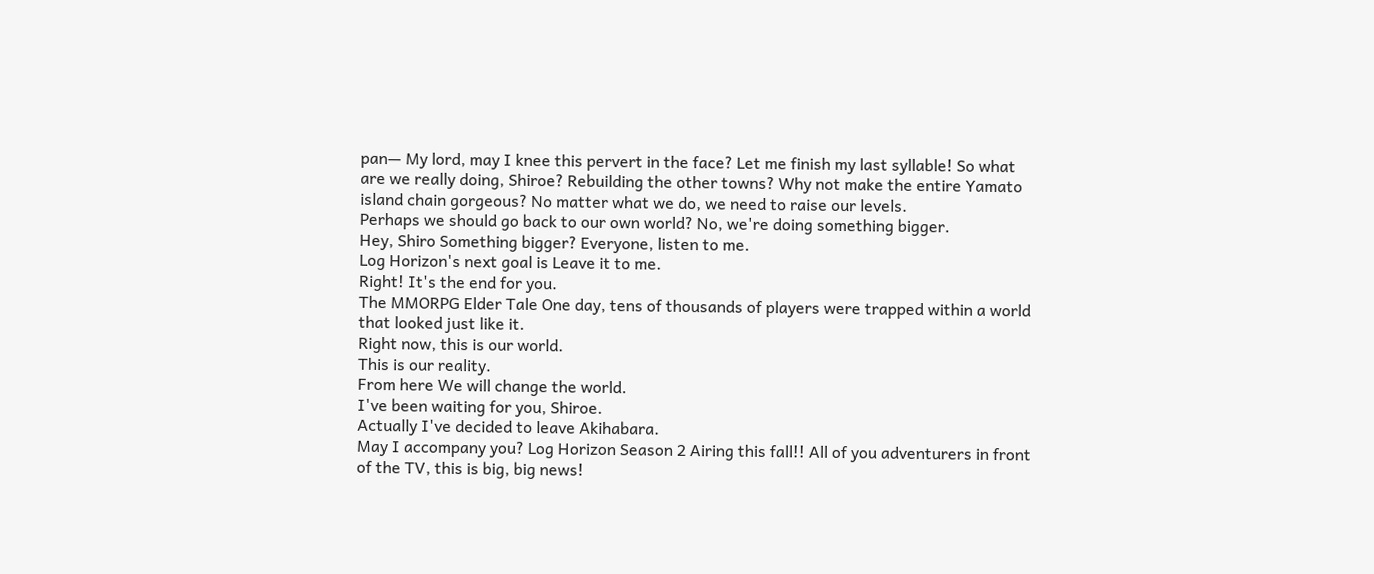pan— My lord, may I knee this pervert in the face? Let me finish my last syllable! So what are we really doing, Shiroe? Rebuilding the other towns? Why not make the entire Yamato island chain gorgeous? No matter what we do, we need to raise our levels.
Perhaps we should go back to our own world? No, we're doing something bigger.
Hey, Shiro Something bigger? Everyone, listen to me.
Log Horizon's next goal is Leave it to me.
Right! It's the end for you.
The MMORPG Elder Tale One day, tens of thousands of players were trapped within a world that looked just like it.
Right now, this is our world.
This is our reality.
From here We will change the world.
I've been waiting for you, Shiroe.
Actually I've decided to leave Akihabara.
May I accompany you? Log Horizon Season 2 Airing this fall!! All of you adventurers in front of the TV, this is big, big news!